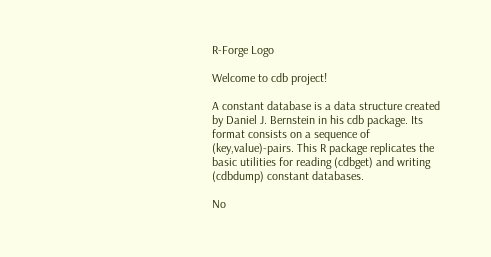R-Forge Logo

Welcome to cdb project!

A constant database is a data structure created by Daniel J. Bernstein in his cdb package. Its format consists on a sequence of (key,value)-pairs. This R package replicates the basic utilities for reading (cdbget) and writing (cdbdump) constant databases.

No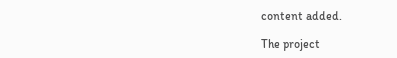content added.

The project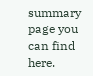summary page you can find here.